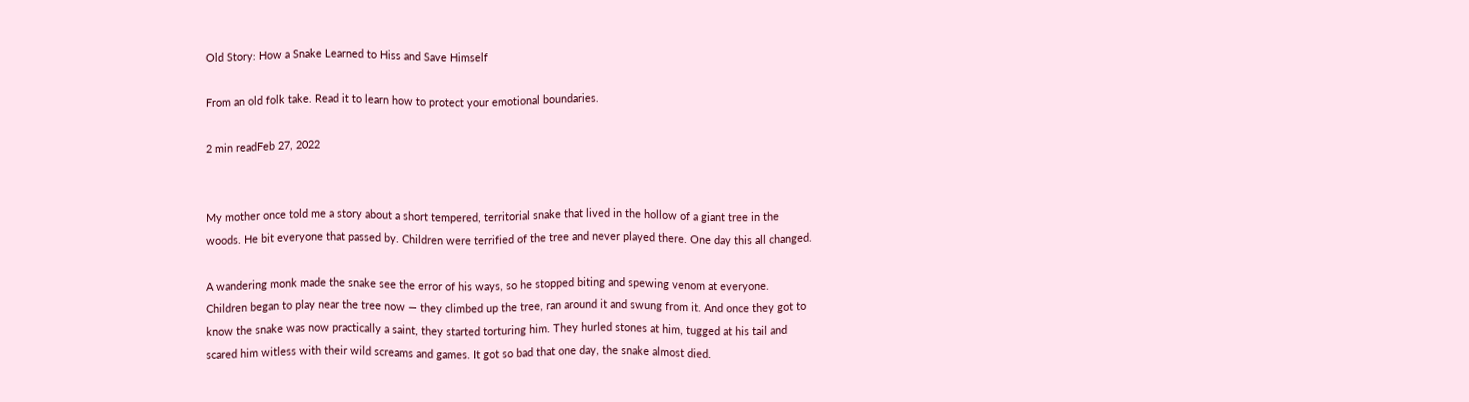Old Story: How a Snake Learned to Hiss and Save Himself

From an old folk take. Read it to learn how to protect your emotional boundaries.

2 min readFeb 27, 2022


My mother once told me a story about a short tempered, territorial snake that lived in the hollow of a giant tree in the woods. He bit everyone that passed by. Children were terrified of the tree and never played there. One day this all changed.

A wandering monk made the snake see the error of his ways, so he stopped biting and spewing venom at everyone. Children began to play near the tree now — they climbed up the tree, ran around it and swung from it. And once they got to know the snake was now practically a saint, they started torturing him. They hurled stones at him, tugged at his tail and scared him witless with their wild screams and games. It got so bad that one day, the snake almost died.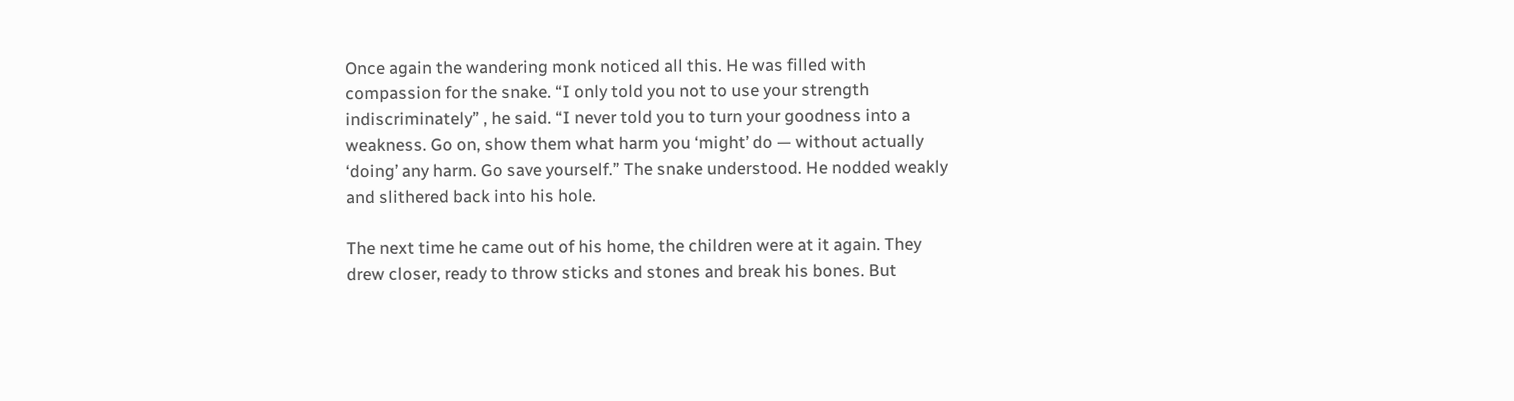Once again the wandering monk noticed all this. He was filled with compassion for the snake. “I only told you not to use your strength indiscriminately” , he said. “I never told you to turn your goodness into a weakness. Go on, show them what harm you ‘might’ do — without actually ‘doing’ any harm. Go save yourself.” The snake understood. He nodded weakly and slithered back into his hole.

The next time he came out of his home, the children were at it again. They drew closer, ready to throw sticks and stones and break his bones. But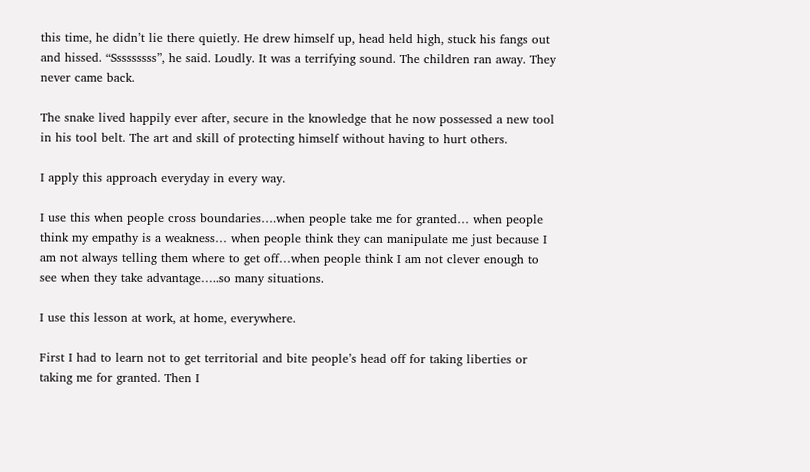this time, he didn’t lie there quietly. He drew himself up, head held high, stuck his fangs out and hissed. “Sssssssss”, he said. Loudly. It was a terrifying sound. The children ran away. They never came back.

The snake lived happily ever after, secure in the knowledge that he now possessed a new tool in his tool belt. The art and skill of protecting himself without having to hurt others.

I apply this approach everyday in every way.

I use this when people cross boundaries….when people take me for granted… when people think my empathy is a weakness… when people think they can manipulate me just because I am not always telling them where to get off…when people think I am not clever enough to see when they take advantage…..so many situations.

I use this lesson at work, at home, everywhere.

First I had to learn not to get territorial and bite people’s head off for taking liberties or taking me for granted. Then I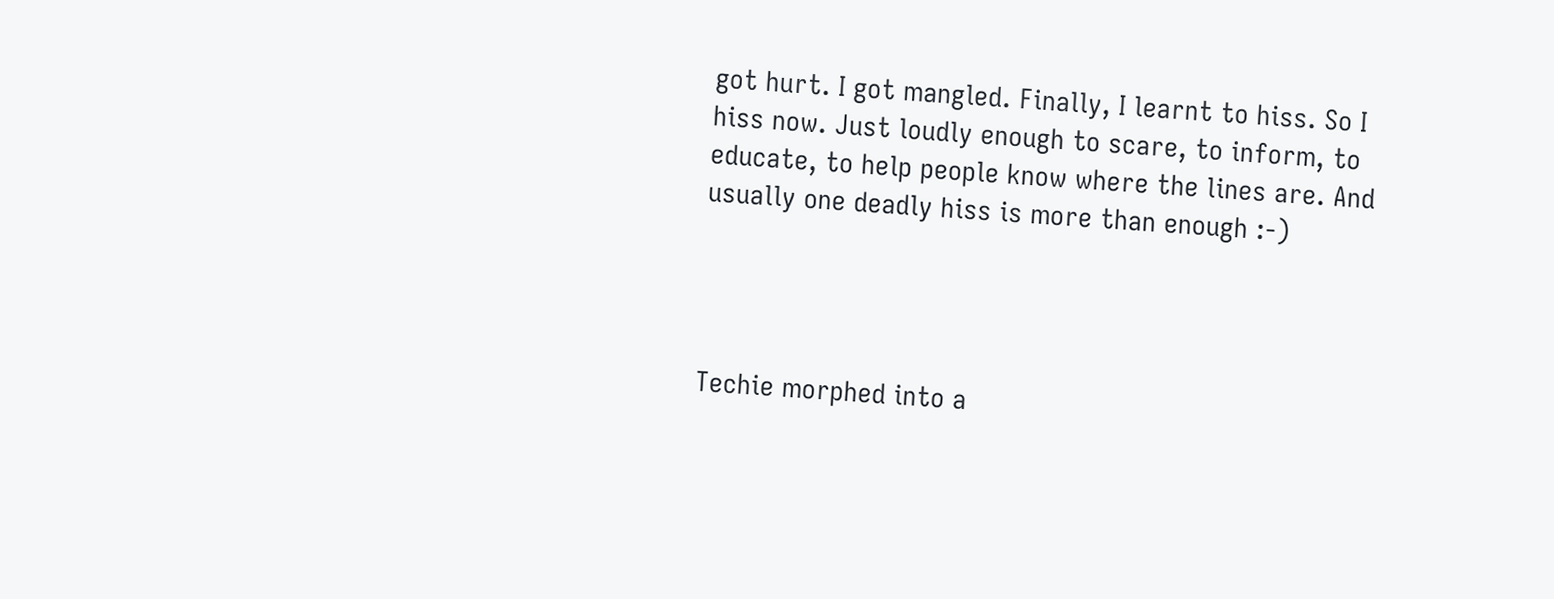got hurt. I got mangled. Finally, I learnt to hiss. So I hiss now. Just loudly enough to scare, to inform, to educate, to help people know where the lines are. And usually one deadly hiss is more than enough :-)




Techie morphed into a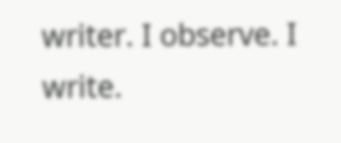writer. I observe. I write.